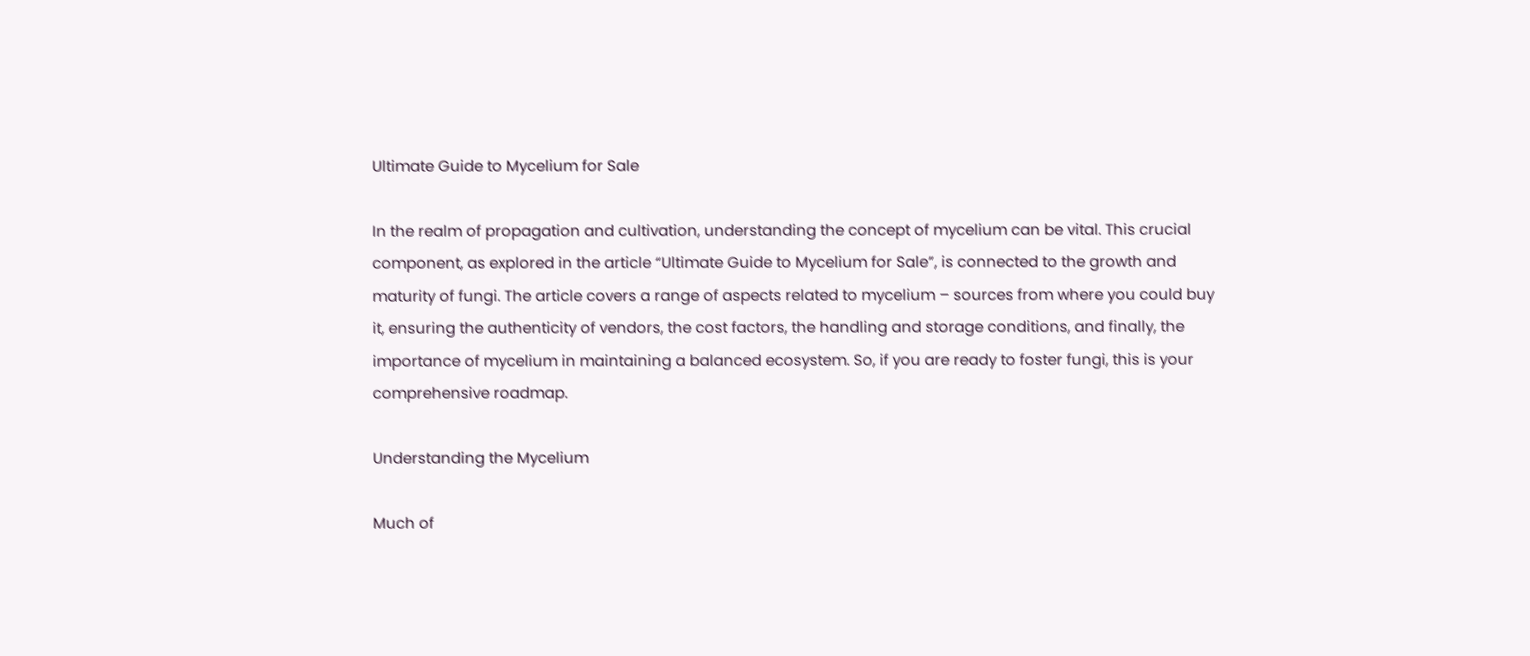Ultimate Guide to Mycelium for Sale

In the realm of propagation and cultivation, understanding the concept of mycelium can be vital. This crucial component, as explored in the article “Ultimate Guide to Mycelium for Sale”, is connected to the growth and maturity of fungi. The article covers a range of aspects related to mycelium – sources from where you could buy it, ensuring the authenticity of vendors, the cost factors, the handling and storage conditions, and finally, the importance of mycelium in maintaining a balanced ecosystem. So, if you are ready to foster fungi, this is your comprehensive roadmap.

Understanding the Mycelium

Much of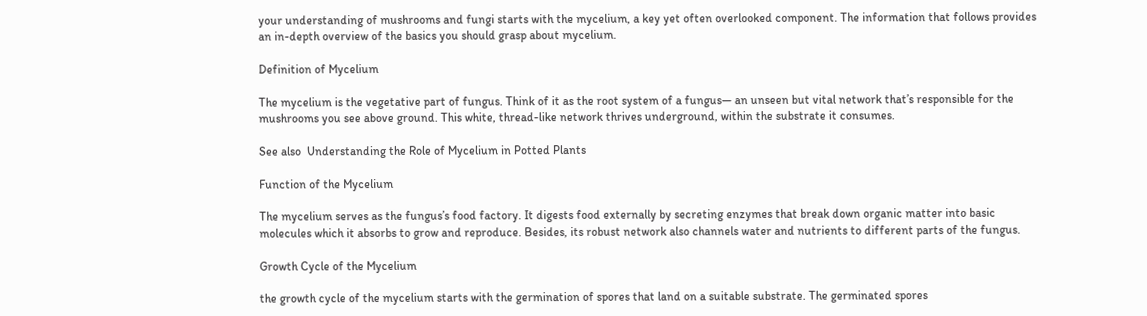your understanding of mushrooms and fungi starts with the mycelium, a key yet often overlooked component. The information that follows provides an in-depth overview of the basics you should grasp about mycelium.

Definition of Mycelium

The mycelium is the vegetative part of fungus. Think of it as the root system of a fungus— an unseen but vital network that’s responsible for the mushrooms you see above ground. This white, thread-like network thrives underground, within the substrate it consumes.

See also  Understanding the Role of Mycelium in Potted Plants

Function of the Mycelium

The mycelium serves as the fungus’s food factory. It digests food externally by secreting enzymes that break down organic matter into basic molecules which it absorbs to grow and reproduce. Besides, its robust network also channels water and nutrients to different parts of the fungus.

Growth Cycle of the Mycelium

the growth cycle of the mycelium starts with the germination of spores that land on a suitable substrate. The germinated spores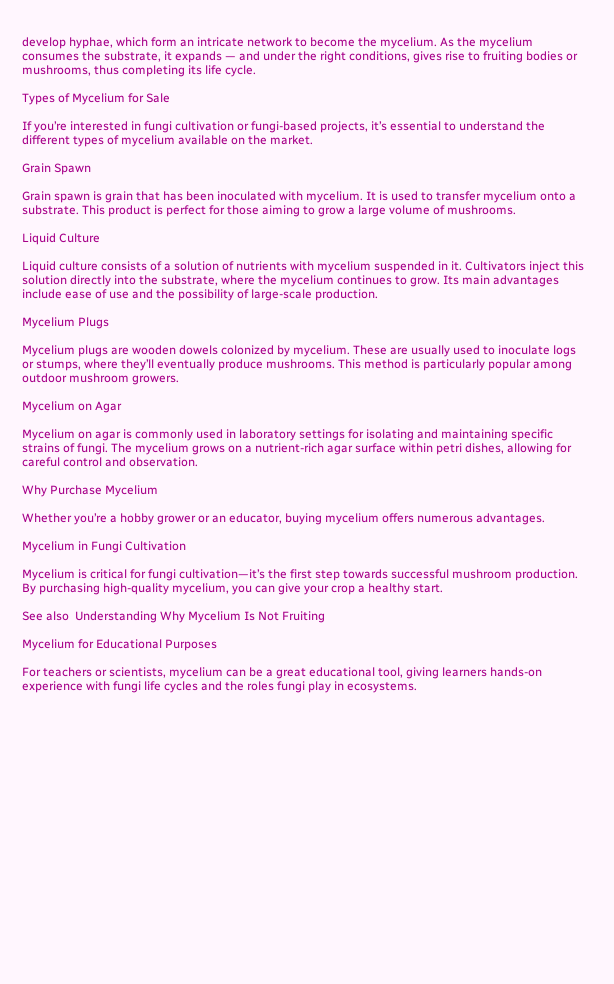develop hyphae, which form an intricate network to become the mycelium. As the mycelium consumes the substrate, it expands — and under the right conditions, gives rise to fruiting bodies or mushrooms, thus completing its life cycle.

Types of Mycelium for Sale

If you’re interested in fungi cultivation or fungi-based projects, it’s essential to understand the different types of mycelium available on the market.

Grain Spawn

Grain spawn is grain that has been inoculated with mycelium. It is used to transfer mycelium onto a substrate. This product is perfect for those aiming to grow a large volume of mushrooms.

Liquid Culture

Liquid culture consists of a solution of nutrients with mycelium suspended in it. Cultivators inject this solution directly into the substrate, where the mycelium continues to grow. Its main advantages include ease of use and the possibility of large-scale production.

Mycelium Plugs

Mycelium plugs are wooden dowels colonized by mycelium. These are usually used to inoculate logs or stumps, where they’ll eventually produce mushrooms. This method is particularly popular among outdoor mushroom growers.

Mycelium on Agar

Mycelium on agar is commonly used in laboratory settings for isolating and maintaining specific strains of fungi. The mycelium grows on a nutrient-rich agar surface within petri dishes, allowing for careful control and observation.

Why Purchase Mycelium

Whether you’re a hobby grower or an educator, buying mycelium offers numerous advantages.

Mycelium in Fungi Cultivation

Mycelium is critical for fungi cultivation—it’s the first step towards successful mushroom production. By purchasing high-quality mycelium, you can give your crop a healthy start.

See also  Understanding Why Mycelium Is Not Fruiting

Mycelium for Educational Purposes

For teachers or scientists, mycelium can be a great educational tool, giving learners hands-on experience with fungi life cycles and the roles fungi play in ecosystems.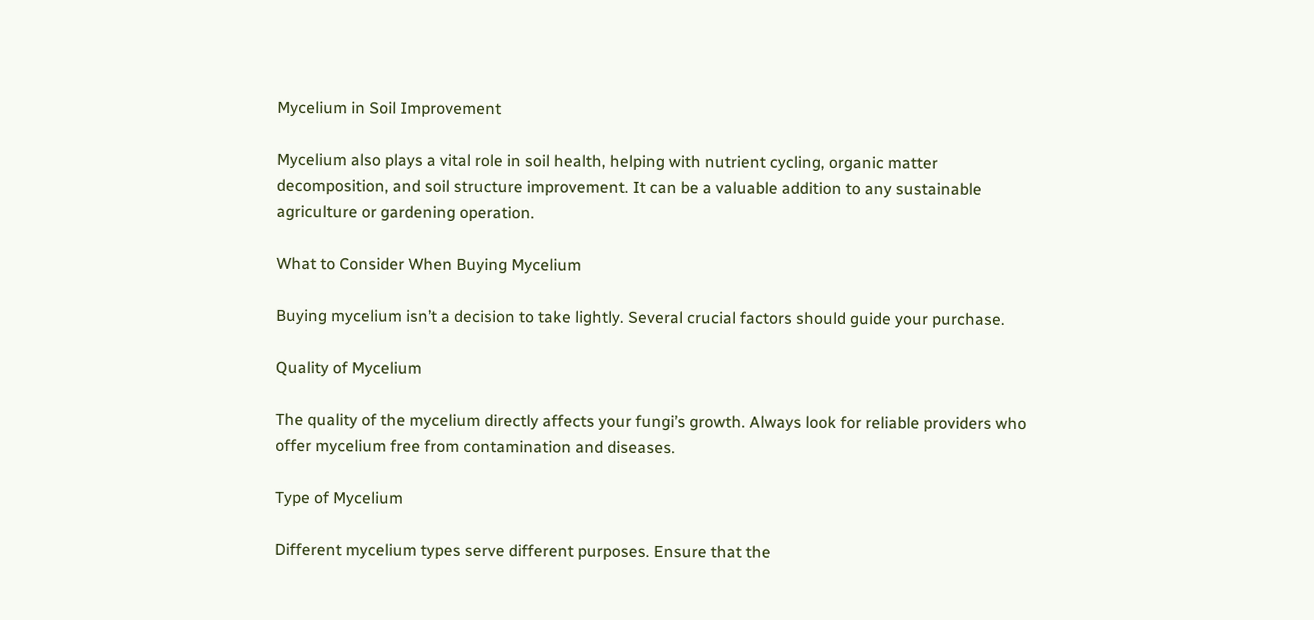Mycelium in Soil Improvement

Mycelium also plays a vital role in soil health, helping with nutrient cycling, organic matter decomposition, and soil structure improvement. It can be a valuable addition to any sustainable agriculture or gardening operation.

What to Consider When Buying Mycelium

Buying mycelium isn’t a decision to take lightly. Several crucial factors should guide your purchase.

Quality of Mycelium

The quality of the mycelium directly affects your fungi’s growth. Always look for reliable providers who offer mycelium free from contamination and diseases.

Type of Mycelium

Different mycelium types serve different purposes. Ensure that the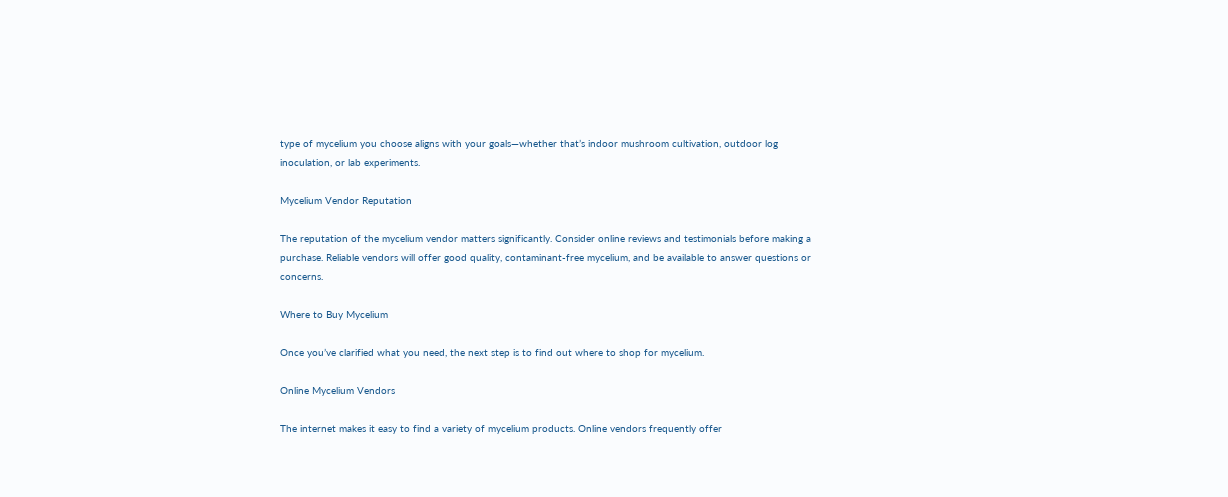type of mycelium you choose aligns with your goals—whether that’s indoor mushroom cultivation, outdoor log inoculation, or lab experiments.

Mycelium Vendor Reputation

The reputation of the mycelium vendor matters significantly. Consider online reviews and testimonials before making a purchase. Reliable vendors will offer good quality, contaminant-free mycelium, and be available to answer questions or concerns.

Where to Buy Mycelium

Once you’ve clarified what you need, the next step is to find out where to shop for mycelium.

Online Mycelium Vendors

The internet makes it easy to find a variety of mycelium products. Online vendors frequently offer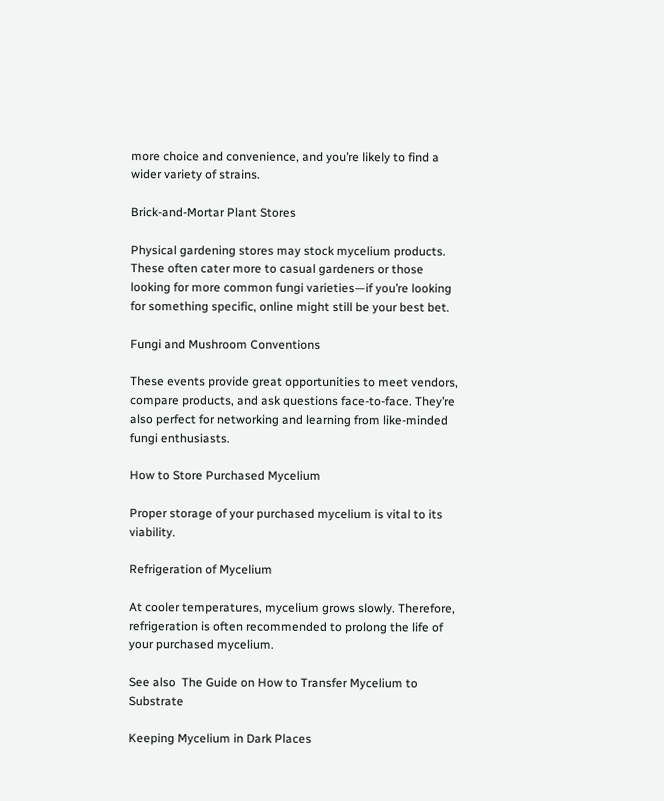more choice and convenience, and you’re likely to find a wider variety of strains.

Brick-and-Mortar Plant Stores

Physical gardening stores may stock mycelium products. These often cater more to casual gardeners or those looking for more common fungi varieties—if you’re looking for something specific, online might still be your best bet.

Fungi and Mushroom Conventions

These events provide great opportunities to meet vendors, compare products, and ask questions face-to-face. They’re also perfect for networking and learning from like-minded fungi enthusiasts.

How to Store Purchased Mycelium

Proper storage of your purchased mycelium is vital to its viability.

Refrigeration of Mycelium

At cooler temperatures, mycelium grows slowly. Therefore, refrigeration is often recommended to prolong the life of your purchased mycelium.

See also  The Guide on How to Transfer Mycelium to Substrate

Keeping Mycelium in Dark Places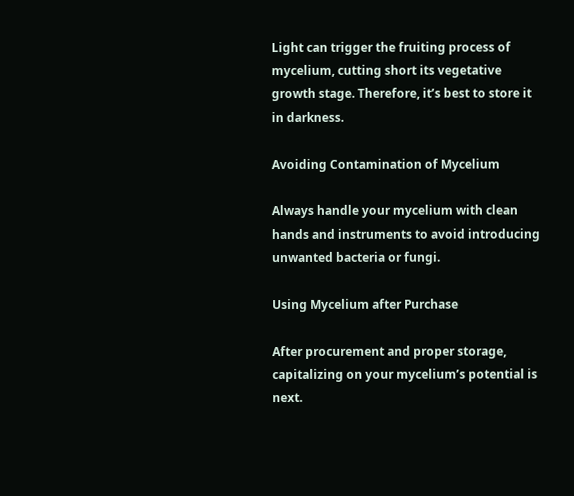Light can trigger the fruiting process of mycelium, cutting short its vegetative growth stage. Therefore, it’s best to store it in darkness.

Avoiding Contamination of Mycelium

Always handle your mycelium with clean hands and instruments to avoid introducing unwanted bacteria or fungi.

Using Mycelium after Purchase

After procurement and proper storage, capitalizing on your mycelium’s potential is next.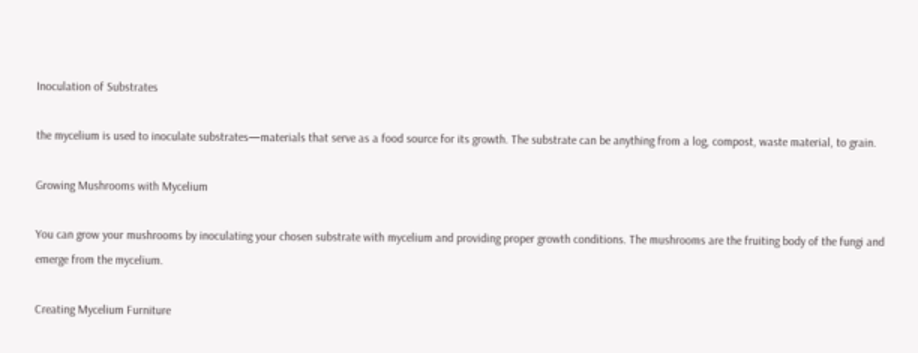Inoculation of Substrates

the mycelium is used to inoculate substrates—materials that serve as a food source for its growth. The substrate can be anything from a log, compost, waste material, to grain.

Growing Mushrooms with Mycelium

You can grow your mushrooms by inoculating your chosen substrate with mycelium and providing proper growth conditions. The mushrooms are the fruiting body of the fungi and emerge from the mycelium.

Creating Mycelium Furniture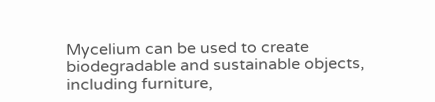Mycelium can be used to create biodegradable and sustainable objects, including furniture,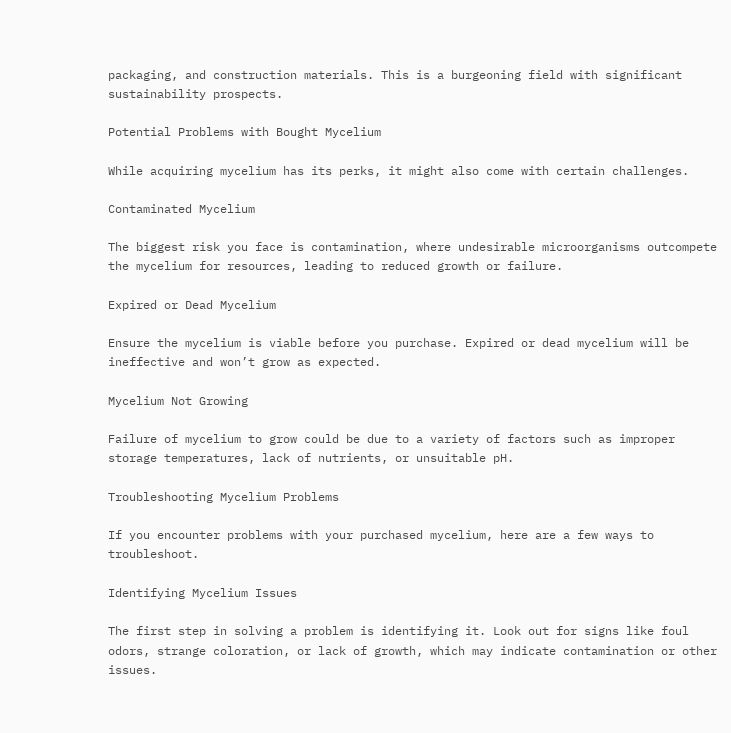packaging, and construction materials. This is a burgeoning field with significant sustainability prospects.

Potential Problems with Bought Mycelium

While acquiring mycelium has its perks, it might also come with certain challenges.

Contaminated Mycelium

The biggest risk you face is contamination, where undesirable microorganisms outcompete the mycelium for resources, leading to reduced growth or failure.

Expired or Dead Mycelium

Ensure the mycelium is viable before you purchase. Expired or dead mycelium will be ineffective and won’t grow as expected.

Mycelium Not Growing

Failure of mycelium to grow could be due to a variety of factors such as improper storage temperatures, lack of nutrients, or unsuitable pH.

Troubleshooting Mycelium Problems

If you encounter problems with your purchased mycelium, here are a few ways to troubleshoot.

Identifying Mycelium Issues

The first step in solving a problem is identifying it. Look out for signs like foul odors, strange coloration, or lack of growth, which may indicate contamination or other issues.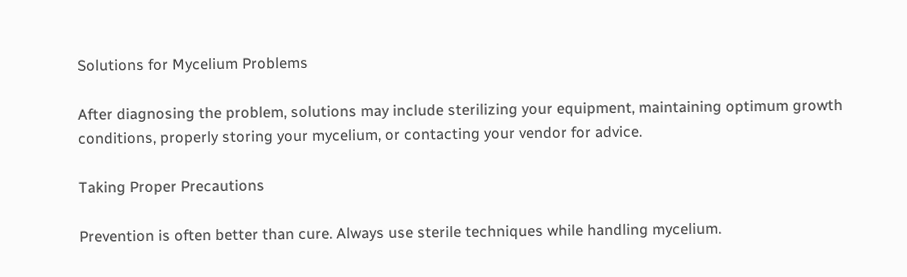Solutions for Mycelium Problems

After diagnosing the problem, solutions may include sterilizing your equipment, maintaining optimum growth conditions, properly storing your mycelium, or contacting your vendor for advice.

Taking Proper Precautions

Prevention is often better than cure. Always use sterile techniques while handling mycelium.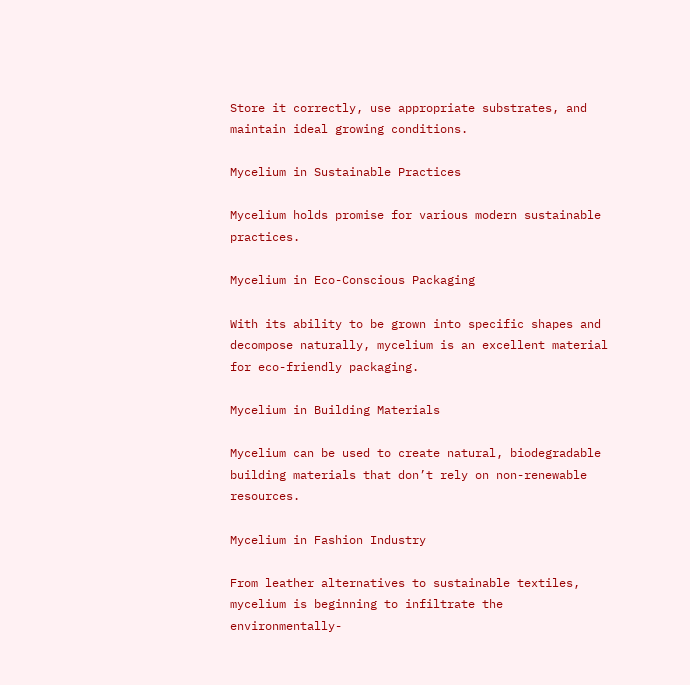Store it correctly, use appropriate substrates, and maintain ideal growing conditions.

Mycelium in Sustainable Practices

Mycelium holds promise for various modern sustainable practices.

Mycelium in Eco-Conscious Packaging

With its ability to be grown into specific shapes and decompose naturally, mycelium is an excellent material for eco-friendly packaging.

Mycelium in Building Materials

Mycelium can be used to create natural, biodegradable building materials that don’t rely on non-renewable resources.

Mycelium in Fashion Industry

From leather alternatives to sustainable textiles, mycelium is beginning to infiltrate the environmentally-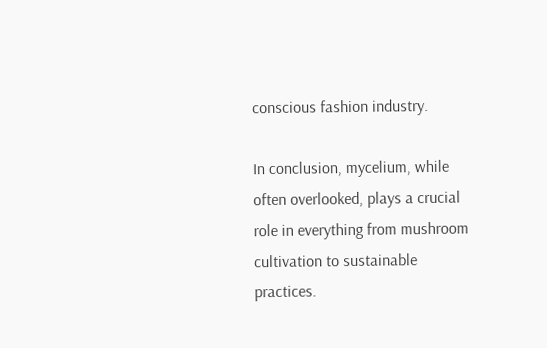conscious fashion industry.

In conclusion, mycelium, while often overlooked, plays a crucial role in everything from mushroom cultivation to sustainable practices.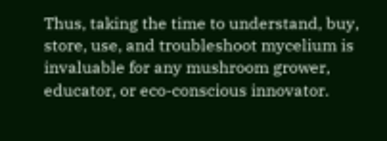Thus, taking the time to understand, buy, store, use, and troubleshoot mycelium is invaluable for any mushroom grower, educator, or eco-conscious innovator.